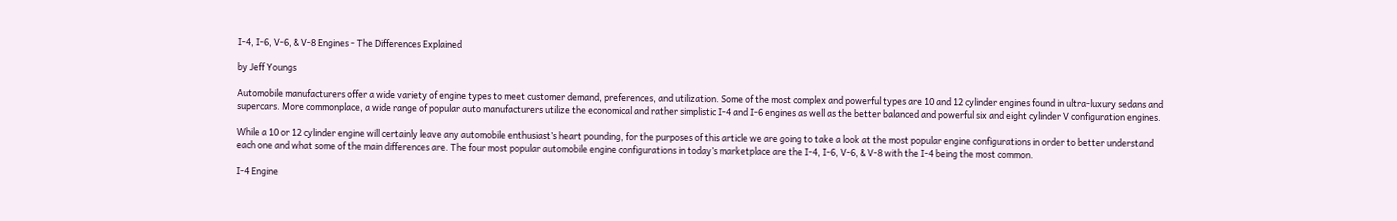I-4, I-6, V-6, & V-8 Engines - The Differences Explained

by Jeff Youngs

Automobile manufacturers offer a wide variety of engine types to meet customer demand, preferences, and utilization. Some of the most complex and powerful types are 10 and 12 cylinder engines found in ultra-luxury sedans and supercars. More commonplace, a wide range of popular auto manufacturers utilize the economical and rather simplistic I-4 and I-6 engines as well as the better balanced and powerful six and eight cylinder V configuration engines.

While a 10 or 12 cylinder engine will certainly leave any automobile enthusiast’s heart pounding, for the purposes of this article we are going to take a look at the most popular engine configurations in order to better understand each one and what some of the main differences are. The four most popular automobile engine configurations in today’s marketplace are the I-4, I-6, V-6, & V-8 with the I-4 being the most common.

I-4 Engine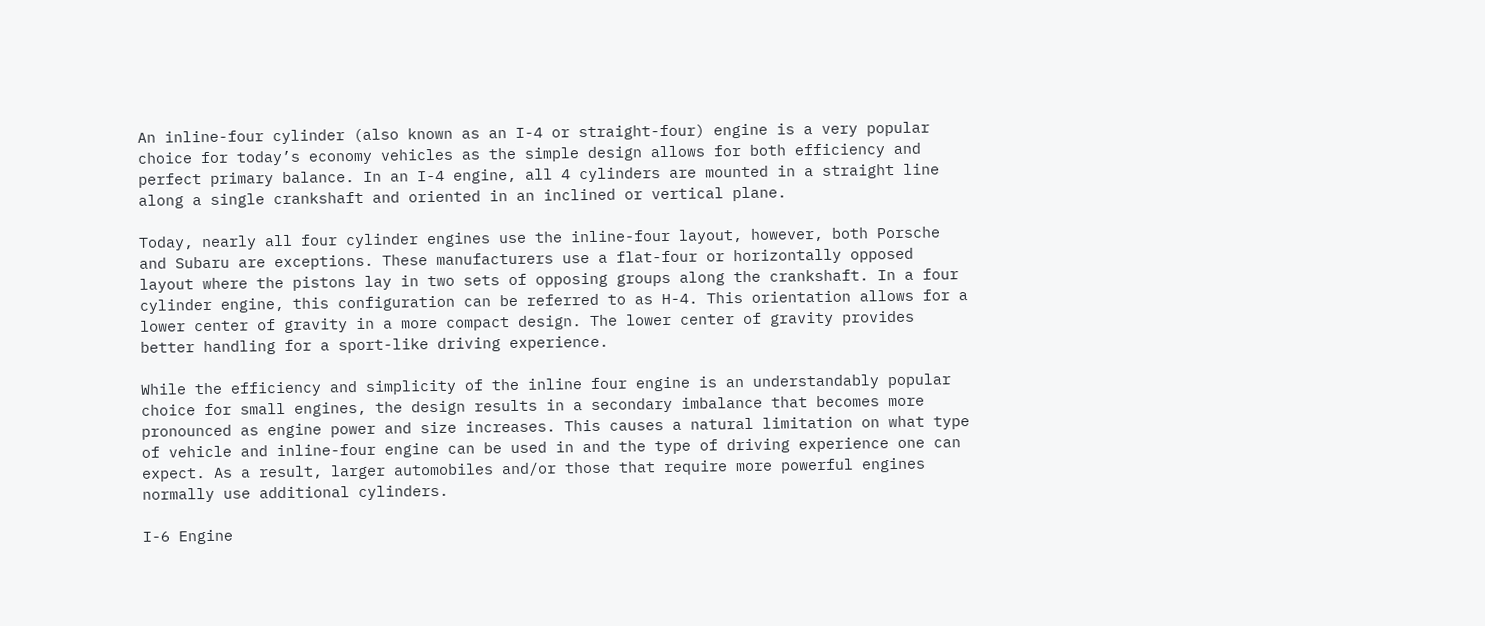An inline-four cylinder (also known as an I-4 or straight-four) engine is a very popular choice for today’s economy vehicles as the simple design allows for both efficiency and perfect primary balance. In an I-4 engine, all 4 cylinders are mounted in a straight line along a single crankshaft and oriented in an inclined or vertical plane.

Today, nearly all four cylinder engines use the inline-four layout, however, both Porsche and Subaru are exceptions. These manufacturers use a flat-four or horizontally opposed layout where the pistons lay in two sets of opposing groups along the crankshaft. In a four cylinder engine, this configuration can be referred to as H-4. This orientation allows for a lower center of gravity in a more compact design. The lower center of gravity provides better handling for a sport-like driving experience.

While the efficiency and simplicity of the inline four engine is an understandably popular choice for small engines, the design results in a secondary imbalance that becomes more pronounced as engine power and size increases. This causes a natural limitation on what type of vehicle and inline-four engine can be used in and the type of driving experience one can expect. As a result, larger automobiles and/or those that require more powerful engines normally use additional cylinders.

I-6 Engine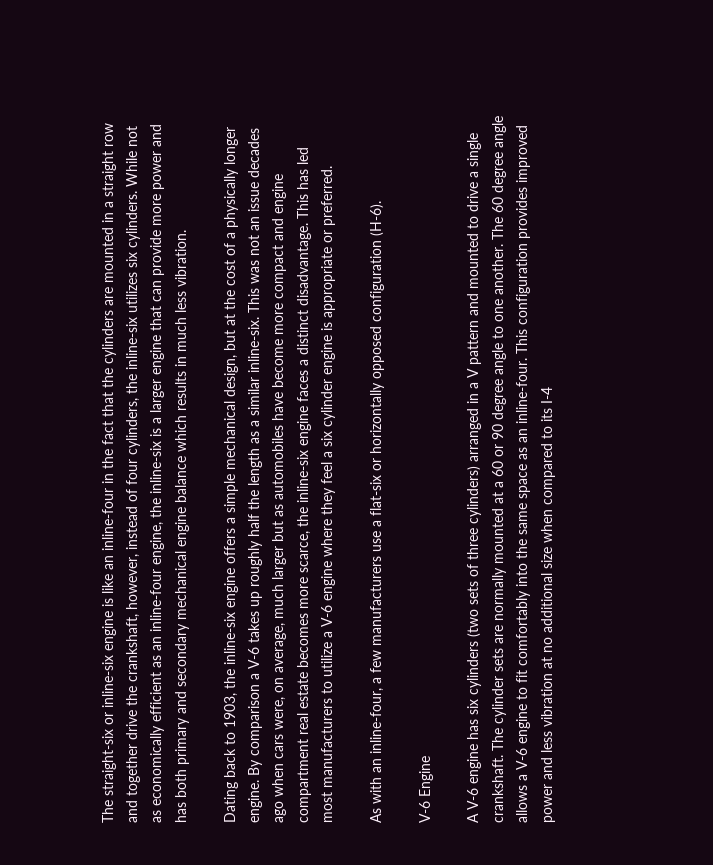The straight-six or inline-six engine is like an inline-four in the fact that the cylinders are mounted in a straight row and together drive the crankshaft, however, instead of four cylinders, the inline-six utilizes six cylinders. While not as economically efficient as an inline-four engine, the inline-six is a larger engine that can provide more power and has both primary and secondary mechanical engine balance which results in much less vibration.

Dating back to 1903, the inline-six engine offers a simple mechanical design, but at the cost of a physically longer engine. By comparison a V-6 takes up roughly half the length as a similar inline-six. This was not an issue decades ago when cars were, on average, much larger but as automobiles have become more compact and engine compartment real estate becomes more scarce, the inline-six engine faces a distinct disadvantage. This has led most manufacturers to utilize a V-6 engine where they feel a six cylinder engine is appropriate or preferred.

As with an inline-four, a few manufacturers use a flat-six or horizontally opposed configuration (H-6).

V-6 Engine

A V-6 engine has six cylinders (two sets of three cylinders) arranged in a V pattern and mounted to drive a single crankshaft. The cylinder sets are normally mounted at a 60 or 90 degree angle to one another. The 60 degree angle allows a V-6 engine to fit comfortably into the same space as an inline-four. This configuration provides improved power and less vibration at no additional size when compared to its I-4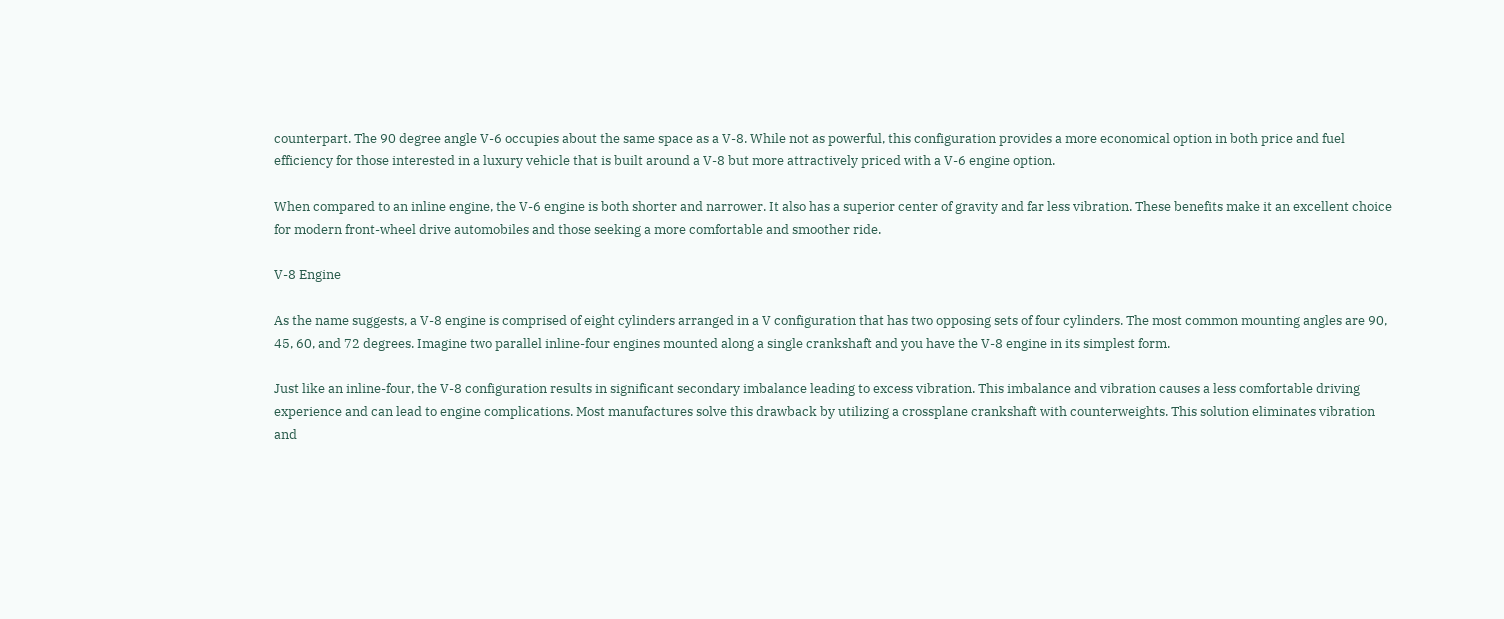counterpart. The 90 degree angle V-6 occupies about the same space as a V-8. While not as powerful, this configuration provides a more economical option in both price and fuel efficiency for those interested in a luxury vehicle that is built around a V-8 but more attractively priced with a V-6 engine option.

When compared to an inline engine, the V-6 engine is both shorter and narrower. It also has a superior center of gravity and far less vibration. These benefits make it an excellent choice for modern front-wheel drive automobiles and those seeking a more comfortable and smoother ride.

V-8 Engine

As the name suggests, a V-8 engine is comprised of eight cylinders arranged in a V configuration that has two opposing sets of four cylinders. The most common mounting angles are 90, 45, 60, and 72 degrees. Imagine two parallel inline-four engines mounted along a single crankshaft and you have the V-8 engine in its simplest form.

Just like an inline-four, the V-8 configuration results in significant secondary imbalance leading to excess vibration. This imbalance and vibration causes a less comfortable driving experience and can lead to engine complications. Most manufactures solve this drawback by utilizing a crossplane crankshaft with counterweights. This solution eliminates vibration and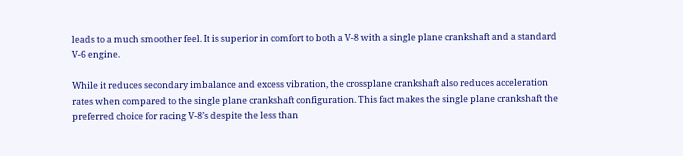leads to a much smoother feel. It is superior in comfort to both a V-8 with a single plane crankshaft and a standard V-6 engine.

While it reduces secondary imbalance and excess vibration, the crossplane crankshaft also reduces acceleration rates when compared to the single plane crankshaft configuration. This fact makes the single plane crankshaft the preferred choice for racing V-8’s despite the less than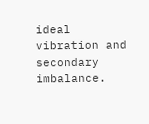ideal vibration and secondary imbalance.